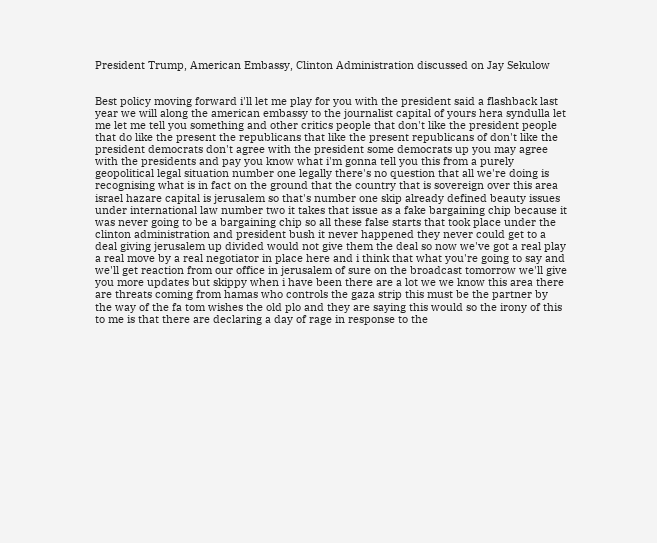President Trump, American Embassy, Clinton Administration discussed on Jay Sekulow


Best policy moving forward i'll let me play for you with the president said a flashback last year we will along the american embassy to the journalist capital of yours hera syndulla let me let me tell you something and other critics people that don't like the president people that do like the present the republicans that like the present republicans of don't like the president democrats don't agree with the president some democrats up you may agree with the presidents and pay you know what i'm gonna tell you this from a purely geopolitical legal situation number one legally there's no question that all we're doing is recognising what is in fact on the ground that the country that is sovereign over this area israel hazare capital is jerusalem so that's number one skip already defined beauty issues under international law number two it takes that issue as a fake bargaining chip because it was never going to be a bargaining chip so all these false starts that took place under the clinton administration and president bush it never happened they never could get to a deal giving jerusalem up divided would not give them the deal so now we've got a real play a real move by a real negotiator in place here and i think that what you're going to say and we'll get reaction from our office in jerusalem of sure on the broadcast tomorrow we'll give you more updates but skippy when i have been there are a lot we we know this area there are threats coming from hamas who controls the gaza strip this must be the partner by the way of the fa tom wishes the old plo and they are saying this would so the irony of this to me is that there are declaring a day of rage in response to the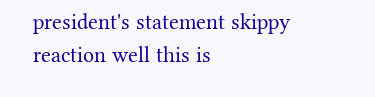president's statement skippy reaction well this is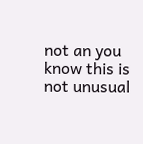not an you know this is not unusual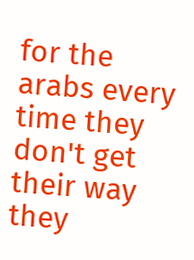for the arabs every time they don't get their way they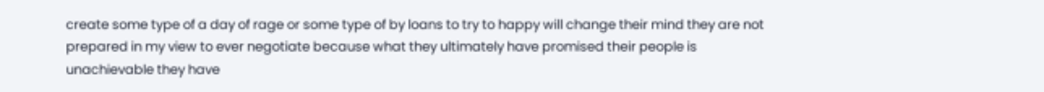create some type of a day of rage or some type of by loans to try to happy will change their mind they are not prepared in my view to ever negotiate because what they ultimately have promised their people is unachievable they have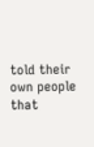told their own people that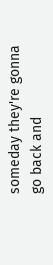someday they're gonna go back and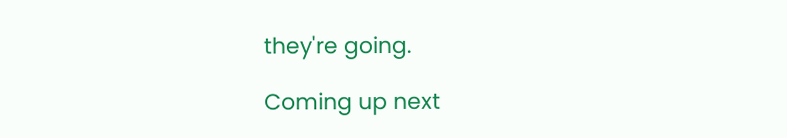they're going.

Coming up next